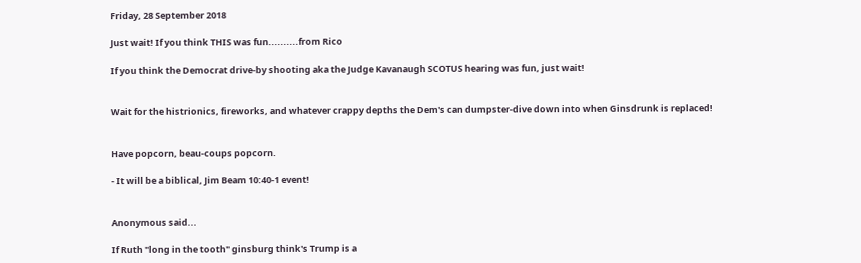Friday, 28 September 2018

Just wait! If you think THIS was fun..........from Rico

If you think the Democrat drive-by shooting aka the Judge Kavanaugh SCOTUS hearing was fun, just wait!


Wait for the histrionics, fireworks, and whatever crappy depths the Dem's can dumpster-dive down into when Ginsdrunk is replaced!


Have popcorn, beau-coups popcorn.

- It will be a biblical, Jim Beam 10:40-1 event!


Anonymous said...

If Ruth "long in the tooth" ginsburg think's Trump is a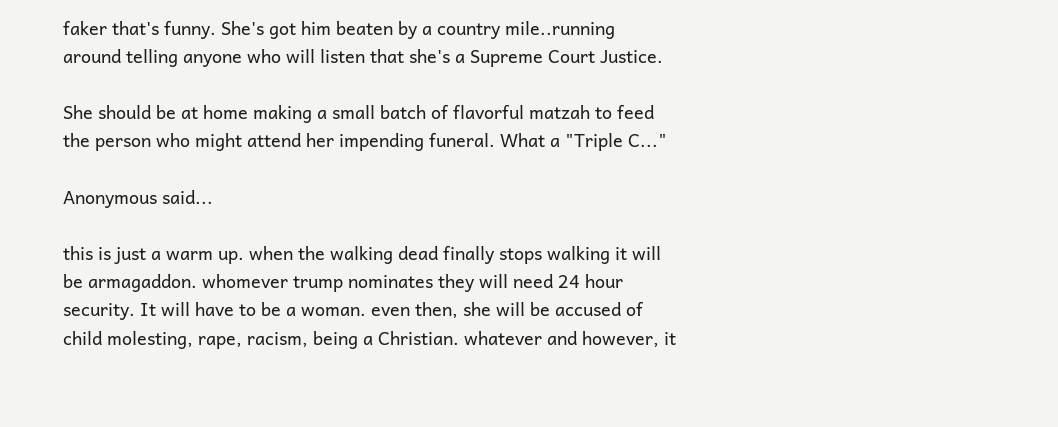faker that's funny. She's got him beaten by a country mile..running around telling anyone who will listen that she's a Supreme Court Justice.

She should be at home making a small batch of flavorful matzah to feed the person who might attend her impending funeral. What a "Triple C..."

Anonymous said...

this is just a warm up. when the walking dead finally stops walking it will be armagaddon. whomever trump nominates they will need 24 hour security. It will have to be a woman. even then, she will be accused of child molesting, rape, racism, being a Christian. whatever and however, it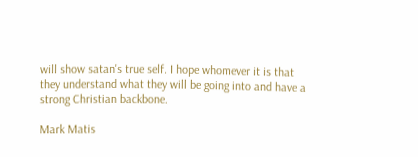will show satan's true self. I hope whomever it is that they understand what they will be going into and have a strong Christian backbone.

Mark Matis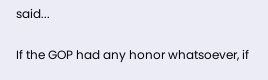said...

If the GOP had any honor whatsoever, if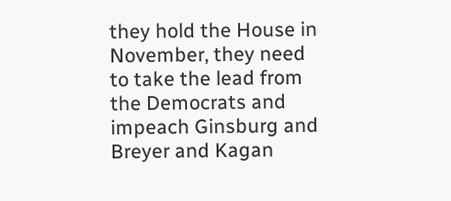they hold the House in November, they need to take the lead from the Democrats and impeach Ginsburg and Breyer and Kagan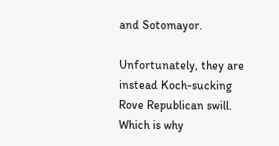and Sotomayor.

Unfortunately, they are instead Koch-sucking Rove Republican swill. Which is why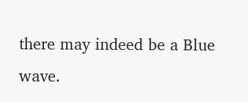there may indeed be a Blue wave.